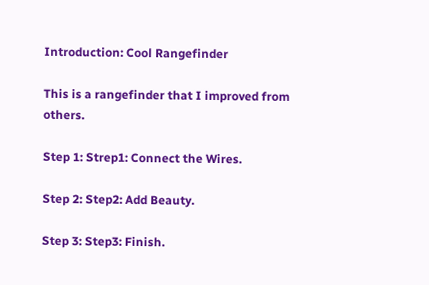Introduction: Cool Rangefinder

This is a rangefinder that I improved from others.

Step 1: Strep1: Connect the Wires.

Step 2: Step2: Add Beauty.

Step 3: Step3: Finish.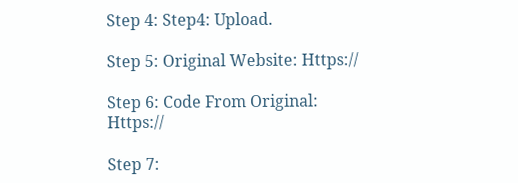Step 4: Step4: Upload.

Step 5: Original Website: Https://

Step 6: Code From Original: Https://

Step 7: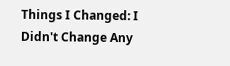Things I Changed: I Didn't Change Any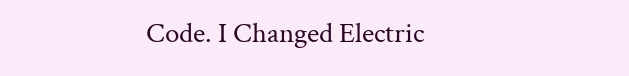Code. I Changed Electric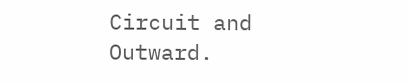Circuit and Outward.